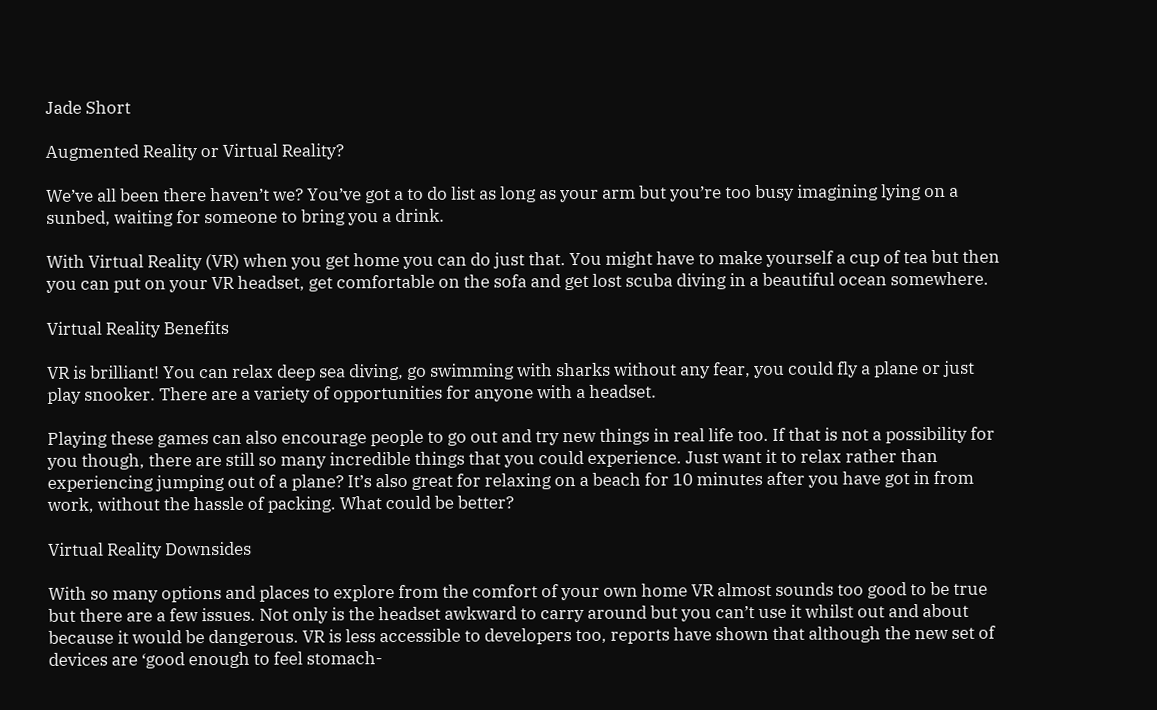Jade Short

Augmented Reality or Virtual Reality?

We’ve all been there haven’t we? You’ve got a to do list as long as your arm but you’re too busy imagining lying on a sunbed, waiting for someone to bring you a drink.

With Virtual Reality (VR) when you get home you can do just that. You might have to make yourself a cup of tea but then you can put on your VR headset, get comfortable on the sofa and get lost scuba diving in a beautiful ocean somewhere.

Virtual Reality Benefits

VR is brilliant! You can relax deep sea diving, go swimming with sharks without any fear, you could fly a plane or just play snooker. There are a variety of opportunities for anyone with a headset.

Playing these games can also encourage people to go out and try new things in real life too. If that is not a possibility for you though, there are still so many incredible things that you could experience. Just want it to relax rather than experiencing jumping out of a plane? It’s also great for relaxing on a beach for 10 minutes after you have got in from work, without the hassle of packing. What could be better?

Virtual Reality Downsides

With so many options and places to explore from the comfort of your own home VR almost sounds too good to be true but there are a few issues. Not only is the headset awkward to carry around but you can’t use it whilst out and about because it would be dangerous. VR is less accessible to developers too, reports have shown that although the new set of devices are ‘good enough to feel stomach-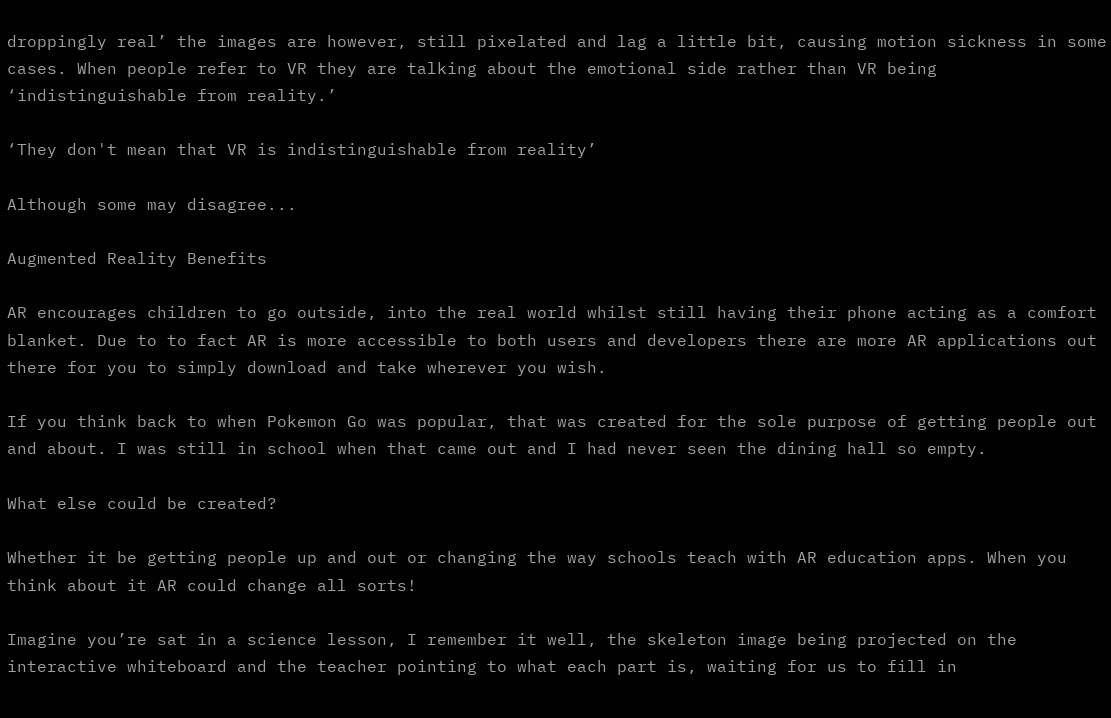droppingly real’ the images are however, still pixelated and lag a little bit, causing motion sickness in some cases. When people refer to VR they are talking about the emotional side rather than VR being ‘indistinguishable from reality.’

‘They don't mean that VR is indistinguishable from reality’

Although some may disagree...

Augmented Reality Benefits

AR encourages children to go outside, into the real world whilst still having their phone acting as a comfort blanket. Due to to fact AR is more accessible to both users and developers there are more AR applications out there for you to simply download and take wherever you wish.

If you think back to when Pokemon Go was popular, that was created for the sole purpose of getting people out and about. I was still in school when that came out and I had never seen the dining hall so empty.

What else could be created?

Whether it be getting people up and out or changing the way schools teach with AR education apps. When you think about it AR could change all sorts!

Imagine you’re sat in a science lesson, I remember it well, the skeleton image being projected on the interactive whiteboard and the teacher pointing to what each part is, waiting for us to fill in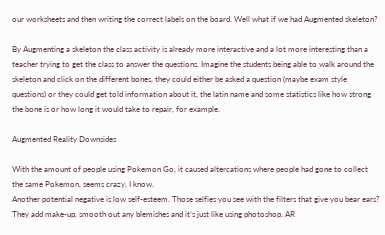our worksheets and then writing the correct labels on the board. Well what if we had Augmented skeleton?

By Augmenting a skeleton the class activity is already more interactive and a lot more interesting than a teacher trying to get the class to answer the questions. Imagine the students being able to walk around the skeleton and click on the different bones, they could either be asked a question (maybe exam style questions) or they could get told information about it, the latin name and some statistics like how strong the bone is or how long it would take to repair, for example.

Augmented Reality Downsides

With the amount of people using Pokemon Go, it caused altercations where people had gone to collect the same Pokemon, seems crazy, I know.
Another potential negative is low self-esteem. Those selfies you see with the filters that give you bear ears? They add make-up, smooth out any blemishes and it’s just like using photoshop. AR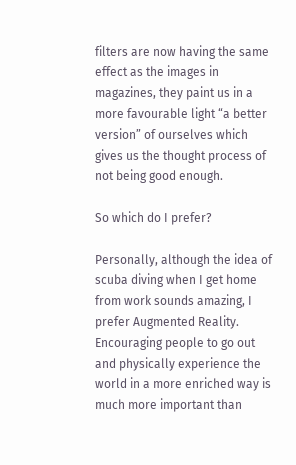filters are now having the same effect as the images in magazines, they paint us in a more favourable light “a better version” of ourselves which gives us the thought process of not being good enough.

So which do I prefer?

Personally, although the idea of scuba diving when I get home from work sounds amazing, I prefer Augmented Reality. Encouraging people to go out and physically experience the world in a more enriched way is much more important than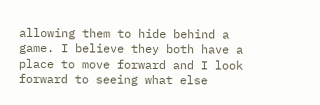allowing them to hide behind a game. I believe they both have a place to move forward and I look forward to seeing what else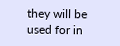they will be used for in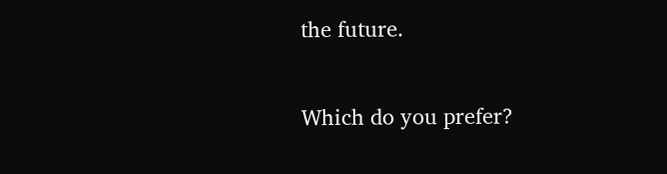the future.

Which do you prefer?